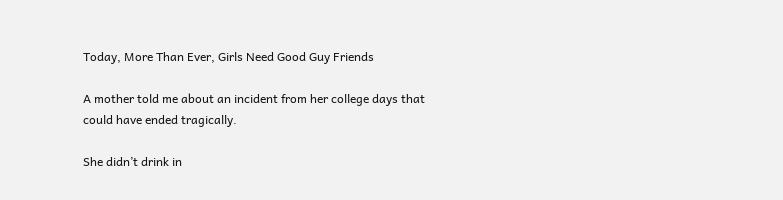Today, More Than Ever, Girls Need Good Guy Friends

A mother told me about an incident from her college days that could have ended tragically.

She didn’t drink in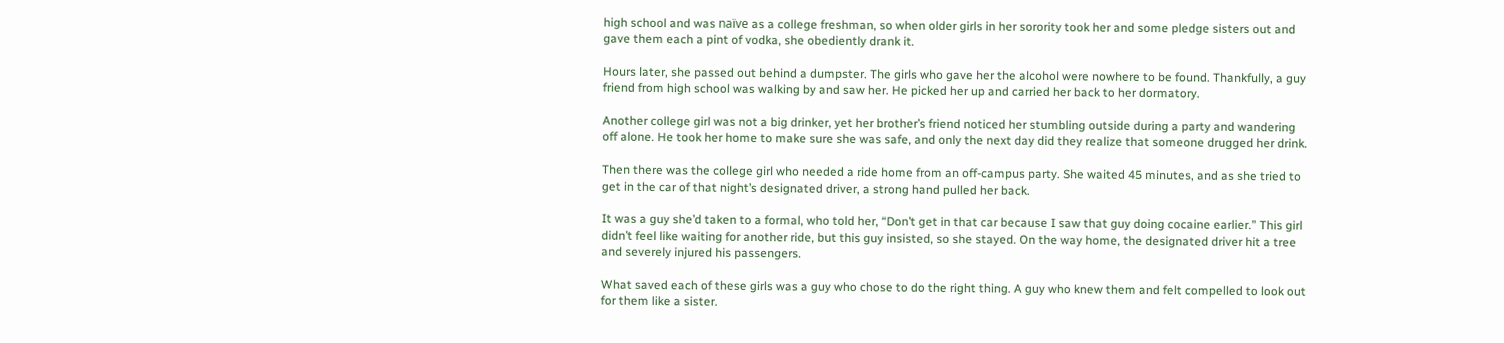high school and was naïve as a college freshman, so when older girls in her sorority took her and some pledge sisters out and gave them each a pint of vodka, she obediently drank it.

Hours later, she passed out behind a dumpster. The girls who gave her the alcohol were nowhere to be found. Thankfully, a guy friend from high school was walking by and saw her. He picked her up and carried her back to her dormatory.

Another college girl was not a big drinker, yet her brother’s friend noticed her stumbling outside during a party and wandering off alone. He took her home to make sure she was safe, and only the next day did they realize that someone drugged her drink.

Then there was the college girl who needed a ride home from an off-campus party. She waited 45 minutes, and as she tried to get in the car of that night’s designated driver, a strong hand pulled her back.

It was a guy she’d taken to a formal, who told her, “Don’t get in that car because I saw that guy doing cocaine earlier.” This girl didn’t feel like waiting for another ride, but this guy insisted, so she stayed. On the way home, the designated driver hit a tree and severely injured his passengers.

What saved each of these girls was a guy who chose to do the right thing. A guy who knew them and felt compelled to look out for them like a sister.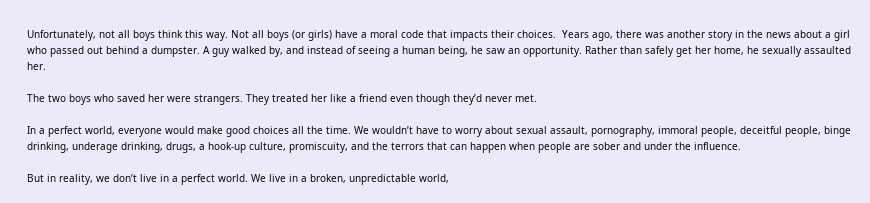Unfortunately, not all boys think this way. Not all boys (or girls) have a moral code that impacts their choices.  Years ago, there was another story in the news about a girl who passed out behind a dumpster. A guy walked by, and instead of seeing a human being, he saw an opportunity. Rather than safely get her home, he sexually assaulted her.

The two boys who saved her were strangers. They treated her like a friend even though they’d never met.

In a perfect world, everyone would make good choices all the time. We wouldn’t have to worry about sexual assault, pornography, immoral people, deceitful people, binge drinking, underage drinking, drugs, a hook-up culture, promiscuity, and the terrors that can happen when people are sober and under the influence.

But in reality, we don’t live in a perfect world. We live in a broken, unpredictable world,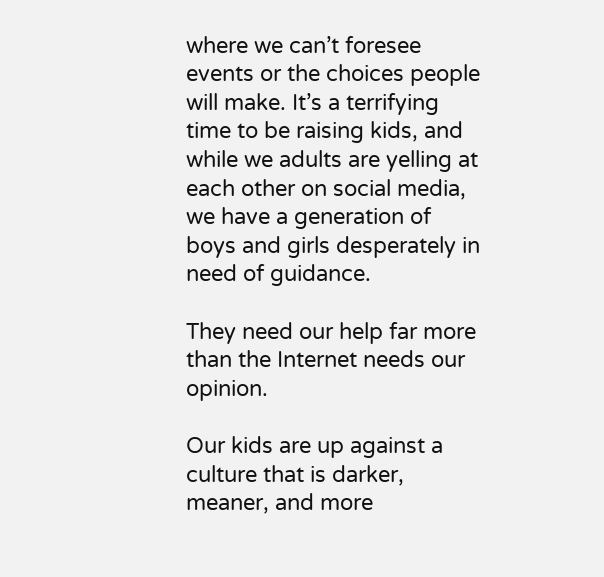where we can’t foresee events or the choices people will make. It’s a terrifying time to be raising kids, and while we adults are yelling at each other on social media, we have a generation of boys and girls desperately in need of guidance.

They need our help far more than the Internet needs our opinion.

Our kids are up against a culture that is darker, meaner, and more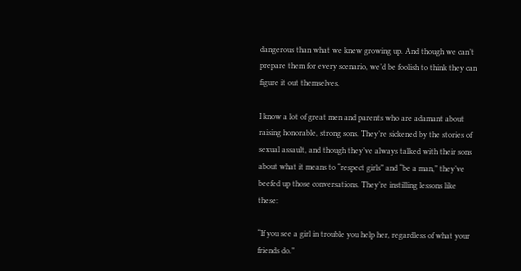dangerous than what we knew growing up. And though we can’t prepare them for every scenario, we’d be foolish to think they can figure it out themselves.

I know a lot of great men and parents who are adamant about raising honorable, strong sons. They’re sickened by the stories of sexual assault, and though they’ve always talked with their sons about what it means to “respect girls” and “be a man,” they’ve beefed up those conversations. They’re instilling lessons like these:

“If you see a girl in trouble you help her, regardless of what your friends do.”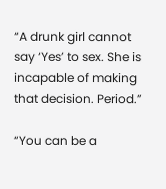“A drunk girl cannot say ‘Yes’ to sex. She is incapable of making that decision. Period.”

“You can be a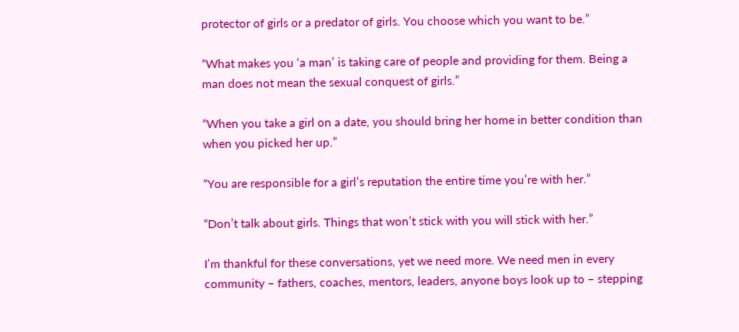protector of girls or a predator of girls. You choose which you want to be.”

“What makes you ‘a man’ is taking care of people and providing for them. Being a man does not mean the sexual conquest of girls.”

“When you take a girl on a date, you should bring her home in better condition than when you picked her up.”

“You are responsible for a girl’s reputation the entire time you’re with her.”

“Don’t talk about girls. Things that won’t stick with you will stick with her.”

I’m thankful for these conversations, yet we need more. We need men in every community – fathers, coaches, mentors, leaders, anyone boys look up to – stepping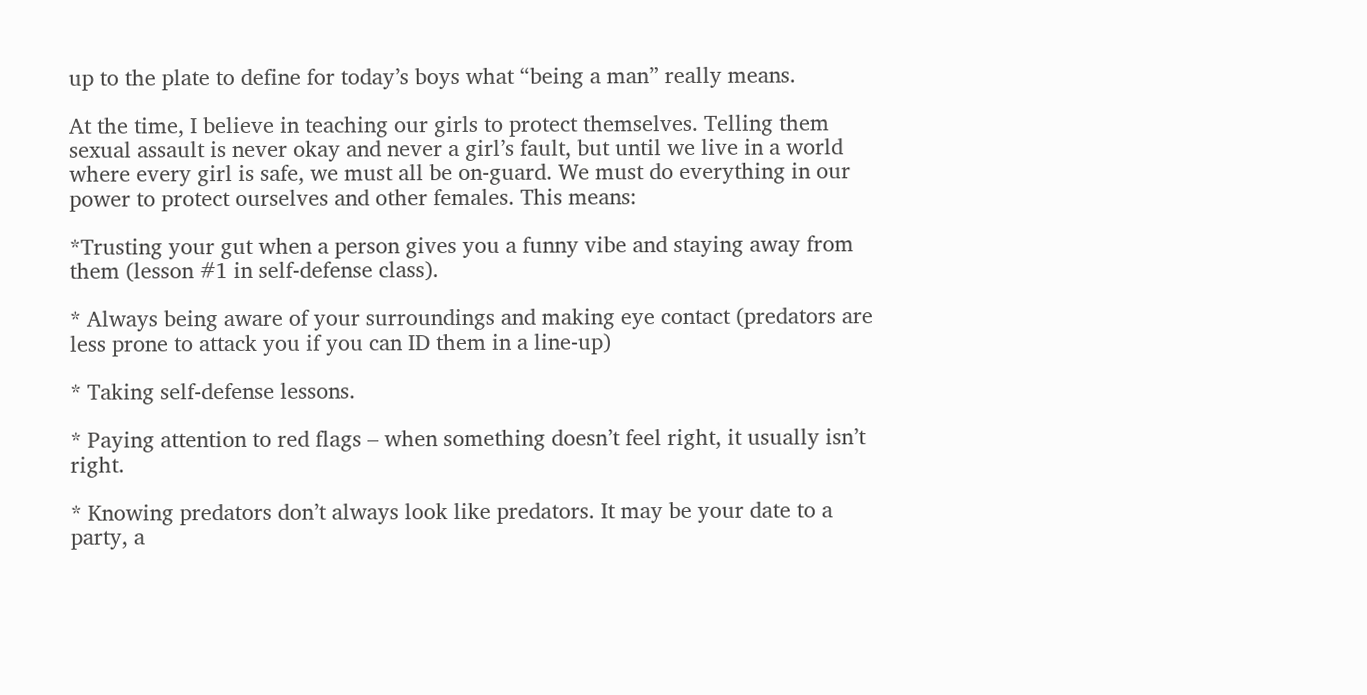up to the plate to define for today’s boys what “being a man” really means.

At the time, I believe in teaching our girls to protect themselves. Telling them sexual assault is never okay and never a girl’s fault, but until we live in a world where every girl is safe, we must all be on-guard. We must do everything in our power to protect ourselves and other females. This means:

*Trusting your gut when a person gives you a funny vibe and staying away from them (lesson #1 in self-defense class).

* Always being aware of your surroundings and making eye contact (predators are less prone to attack you if you can ID them in a line-up)

* Taking self-defense lessons.

* Paying attention to red flags – when something doesn’t feel right, it usually isn’t right.

* Knowing predators don’t always look like predators. It may be your date to a party, a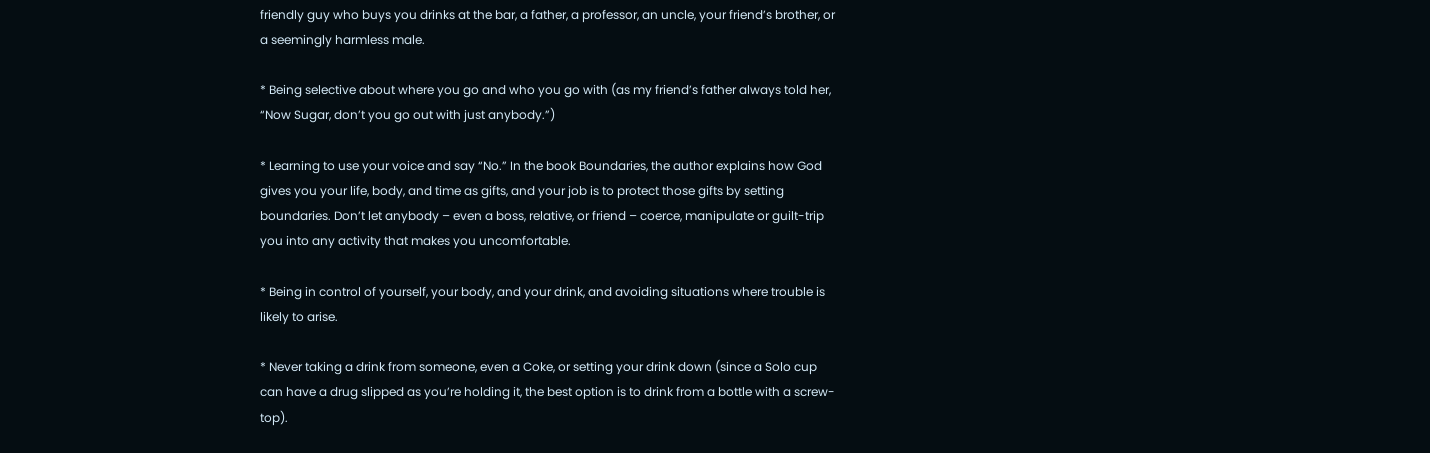friendly guy who buys you drinks at the bar, a father, a professor, an uncle, your friend’s brother, or a seemingly harmless male.

* Being selective about where you go and who you go with (as my friend’s father always told her, “Now Sugar, don’t you go out with just anybody.”)

* Learning to use your voice and say “No.” In the book Boundaries, the author explains how God gives you your life, body, and time as gifts, and your job is to protect those gifts by setting boundaries. Don’t let anybody – even a boss, relative, or friend – coerce, manipulate or guilt-trip you into any activity that makes you uncomfortable.

* Being in control of yourself, your body, and your drink, and avoiding situations where trouble is likely to arise.

* Never taking a drink from someone, even a Coke, or setting your drink down (since a Solo cup can have a drug slipped as you’re holding it, the best option is to drink from a bottle with a screw-top).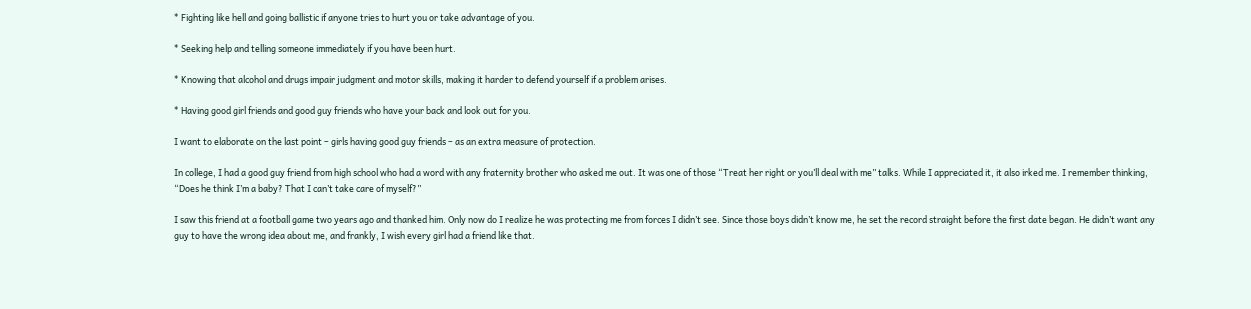* Fighting like hell and going ballistic if anyone tries to hurt you or take advantage of you.

* Seeking help and telling someone immediately if you have been hurt.

* Knowing that alcohol and drugs impair judgment and motor skills, making it harder to defend yourself if a problem arises.

* Having good girl friends and good guy friends who have your back and look out for you.

I want to elaborate on the last point – girls having good guy friends – as an extra measure of protection.

In college, I had a good guy friend from high school who had a word with any fraternity brother who asked me out. It was one of those “Treat her right or you’ll deal with me” talks. While I appreciated it, it also irked me. I remember thinking, “Does he think I’m a baby? That I can’t take care of myself?”

I saw this friend at a football game two years ago and thanked him. Only now do I realize he was protecting me from forces I didn’t see. Since those boys didn’t know me, he set the record straight before the first date began. He didn’t want any guy to have the wrong idea about me, and frankly, I wish every girl had a friend like that.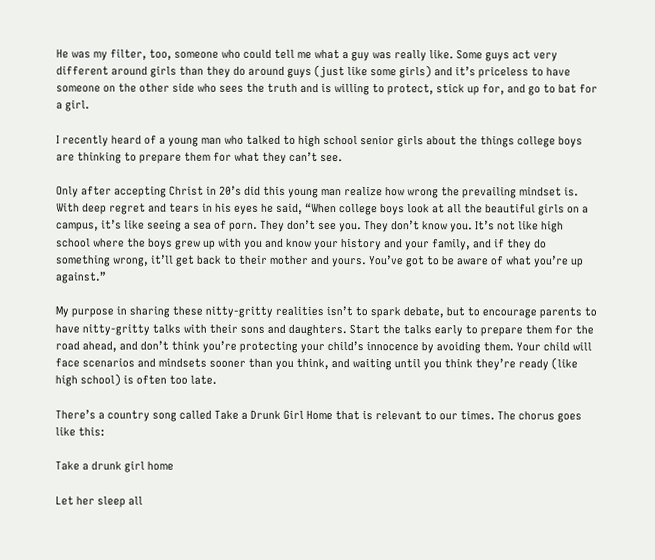He was my filter, too, someone who could tell me what a guy was really like. Some guys act very different around girls than they do around guys (just like some girls) and it’s priceless to have someone on the other side who sees the truth and is willing to protect, stick up for, and go to bat for a girl.

I recently heard of a young man who talked to high school senior girls about the things college boys are thinking to prepare them for what they can’t see.

Only after accepting Christ in 20’s did this young man realize how wrong the prevailing mindset is. With deep regret and tears in his eyes he said, “When college boys look at all the beautiful girls on a campus, it’s like seeing a sea of porn. They don’t see you. They don’t know you. It’s not like high school where the boys grew up with you and know your history and your family, and if they do something wrong, it’ll get back to their mother and yours. You’ve got to be aware of what you’re up against.”

My purpose in sharing these nitty-gritty realities isn’t to spark debate, but to encourage parents to have nitty-gritty talks with their sons and daughters. Start the talks early to prepare them for the road ahead, and don’t think you’re protecting your child’s innocence by avoiding them. Your child will face scenarios and mindsets sooner than you think, and waiting until you think they’re ready (like high school) is often too late.

There’s a country song called Take a Drunk Girl Home that is relevant to our times. The chorus goes like this:

Take a drunk girl home

Let her sleep all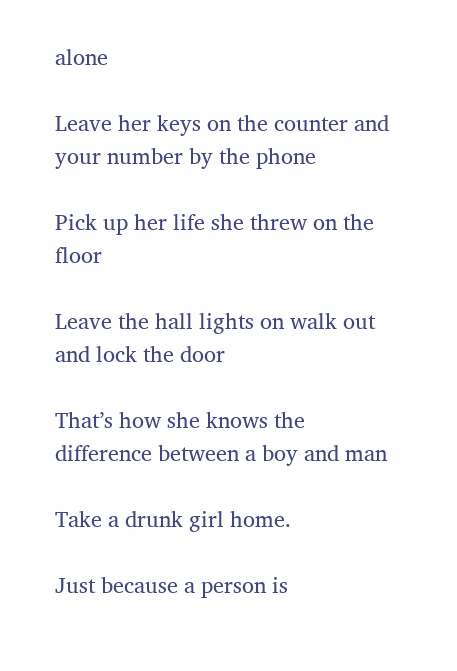alone

Leave her keys on the counter and your number by the phone

Pick up her life she threw on the floor

Leave the hall lights on walk out and lock the door

That’s how she knows the difference between a boy and man

Take a drunk girl home.

Just because a person is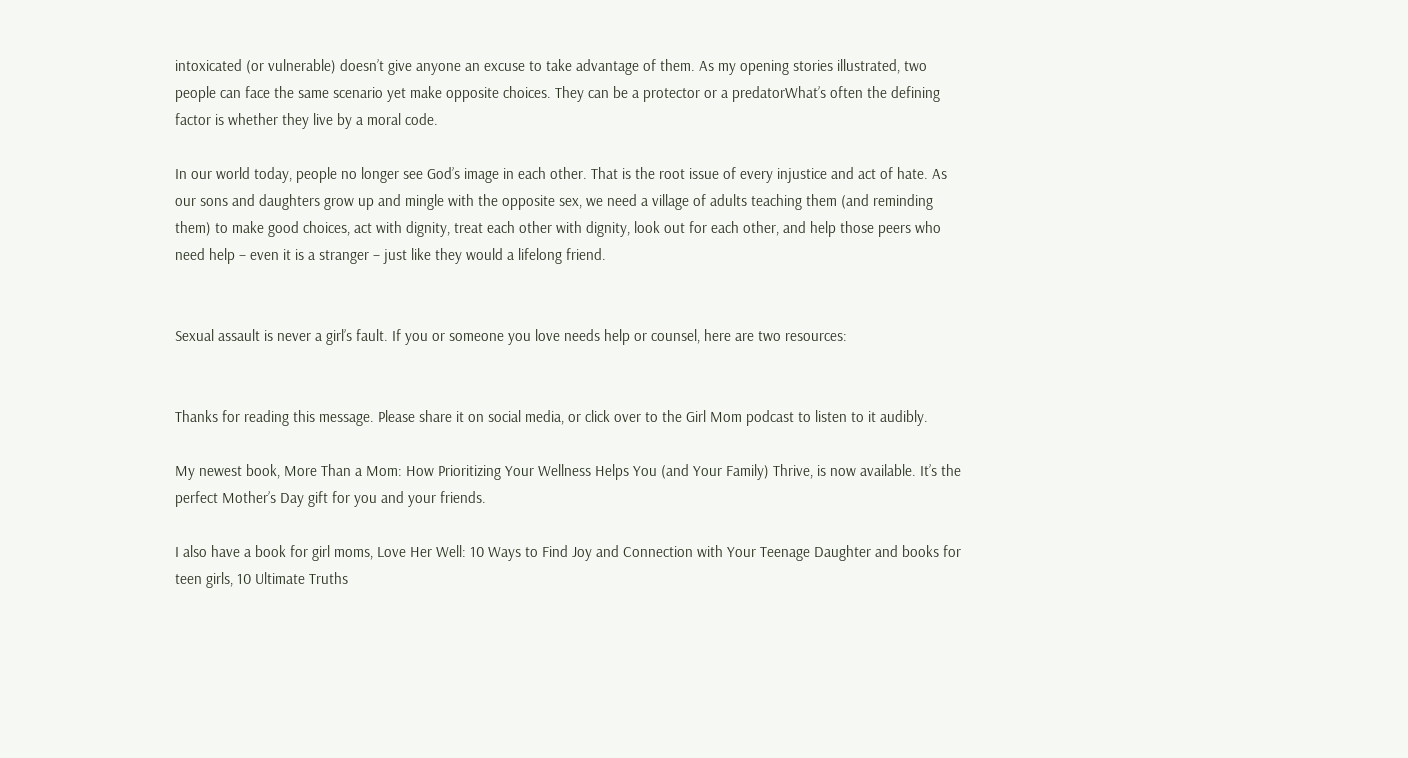intoxicated (or vulnerable) doesn’t give anyone an excuse to take advantage of them. As my opening stories illustrated, two people can face the same scenario yet make opposite choices. They can be a protector or a predatorWhat’s often the defining factor is whether they live by a moral code.

In our world today, people no longer see God’s image in each other. That is the root issue of every injustice and act of hate. As our sons and daughters grow up and mingle with the opposite sex, we need a village of adults teaching them (and reminding them) to make good choices, act with dignity, treat each other with dignity, look out for each other, and help those peers who need help – even it is a stranger – just like they would a lifelong friend.


Sexual assault is never a girl’s fault. If you or someone you love needs help or counsel, here are two resources:


Thanks for reading this message. Please share it on social media, or click over to the Girl Mom podcast to listen to it audibly.

My newest book, More Than a Mom: How Prioritizing Your Wellness Helps You (and Your Family) Thrive, is now available. It’s the perfect Mother’s Day gift for you and your friends.

I also have a book for girl moms, Love Her Well: 10 Ways to Find Joy and Connection with Your Teenage Daughter and books for teen girls, 10 Ultimate Truths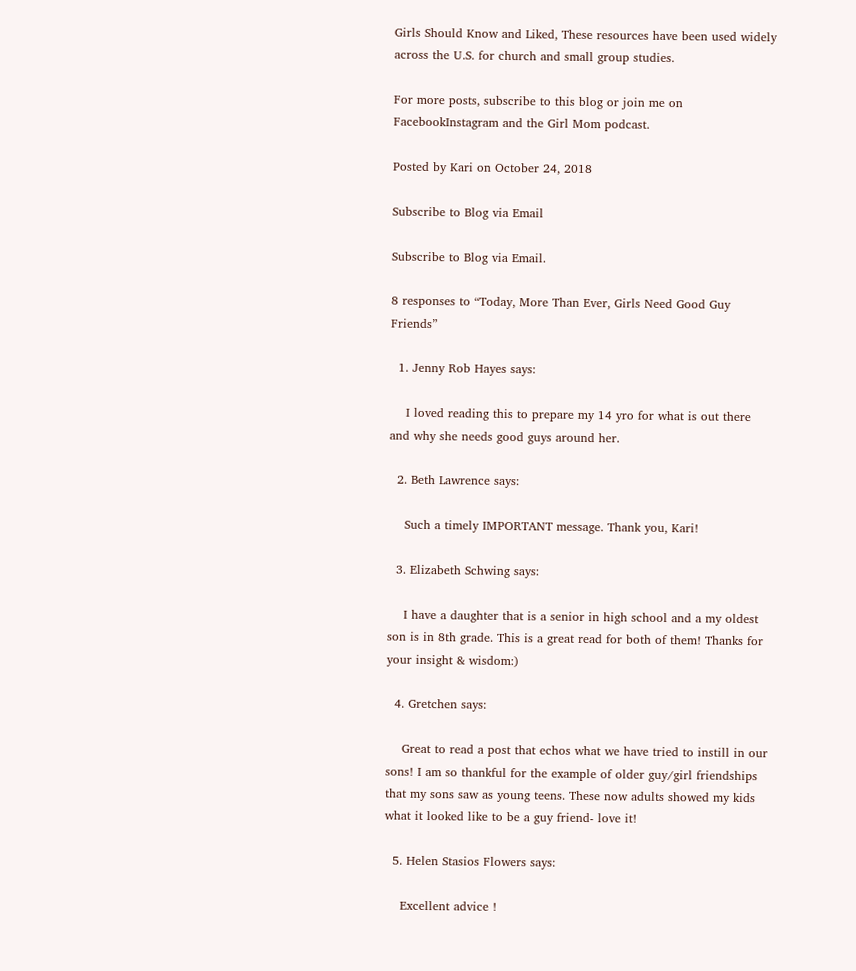Girls Should Know and Liked, These resources have been used widely across the U.S. for church and small group studies.

For more posts, subscribe to this blog or join me on FacebookInstagram and the Girl Mom podcast.

Posted by Kari on October 24, 2018

Subscribe to Blog via Email

Subscribe to Blog via Email.

8 responses to “Today, More Than Ever, Girls Need Good Guy Friends”

  1. Jenny Rob Hayes says:

    I loved reading this to prepare my 14 yro for what is out there and why she needs good guys around her.

  2. Beth Lawrence says:

    Such a timely IMPORTANT message. Thank you, Kari!

  3. Elizabeth Schwing says:

    I have a daughter that is a senior in high school and a my oldest son is in 8th grade. This is a great read for both of them! Thanks for your insight & wisdom:)

  4. Gretchen says:

    Great to read a post that echos what we have tried to instill in our sons! I am so thankful for the example of older guy/girl friendships that my sons saw as young teens. These now adults showed my kids what it looked like to be a guy friend- love it!

  5. Helen Stasios Flowers says:

    Excellent advice !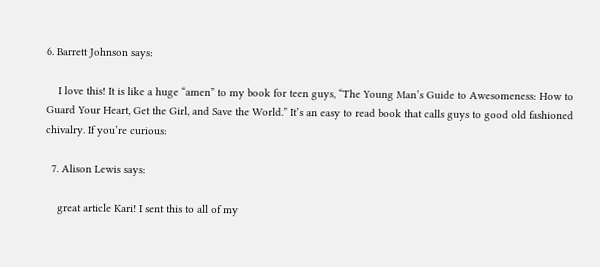6. Barrett Johnson says:

    I love this! It is like a huge “amen” to my book for teen guys, “The Young Man’s Guide to Awesomeness: How to Guard Your Heart, Get the Girl, and Save the World.” It’s an easy to read book that calls guys to good old fashioned chivalry. If you’re curious:

  7. Alison Lewis says:

    great article Kari! I sent this to all of my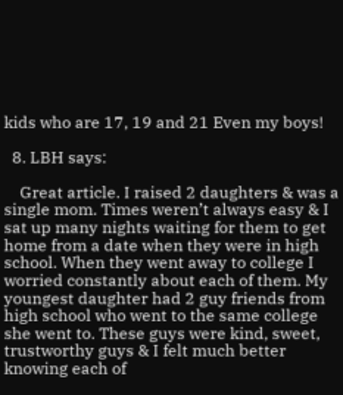kids who are 17, 19 and 21 Even my boys!

  8. LBH says:

    Great article. I raised 2 daughters & was a single mom. Times weren’t always easy & I sat up many nights waiting for them to get home from a date when they were in high school. When they went away to college I worried constantly about each of them. My youngest daughter had 2 guy friends from high school who went to the same college she went to. These guys were kind, sweet, trustworthy guys & I felt much better knowing each of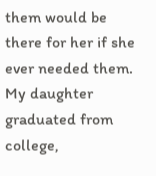them would be there for her if she ever needed them. My daughter graduated from college,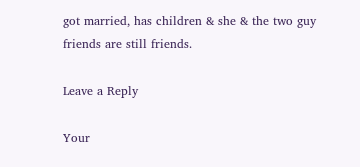got married, has children & she & the two guy friends are still friends.

Leave a Reply

Your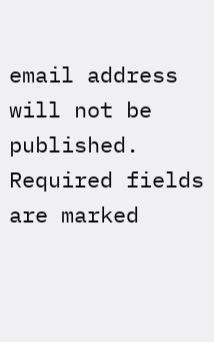email address will not be published. Required fields are marked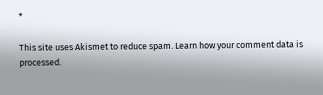*

This site uses Akismet to reduce spam. Learn how your comment data is processed.